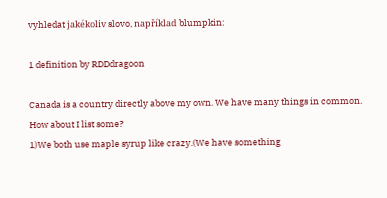vyhledat jakékoliv slovo, například blumpkin:

1 definition by RDDdragoon

Canada is a country directly above my own. We have many things in common. How about I list some?
1)We both use maple syrup like crazy.(We have something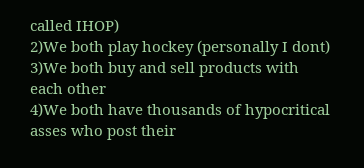called IHOP)
2)We both play hockey (personally I dont)
3)We both buy and sell products with each other
4)We both have thousands of hypocritical asses who post their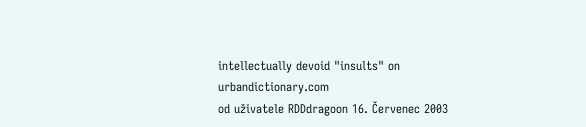intellectually devoid "insults" on urbandictionary.com
od uživatele RDDdragoon 16. Červenec 2003